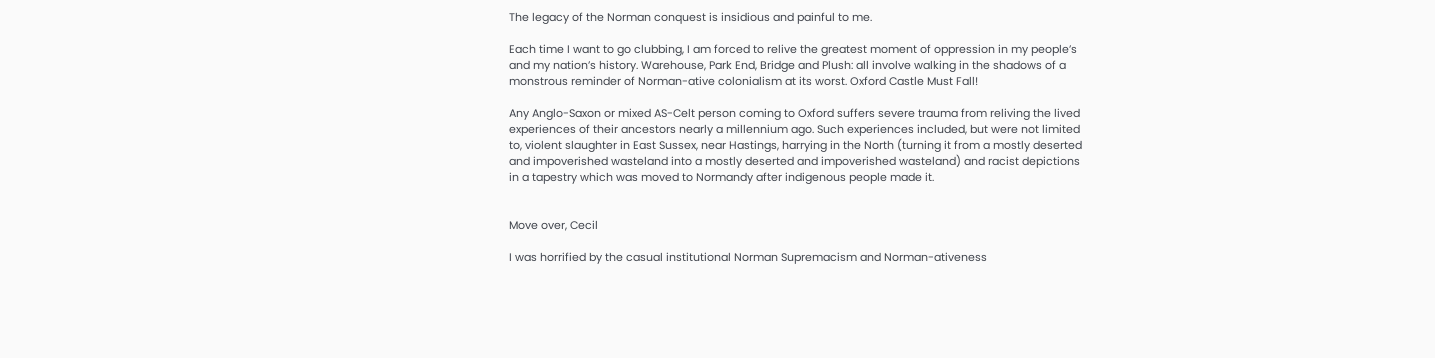The legacy of the Norman conquest is insidious and painful to me.

Each time I want to go clubbing, I am forced to relive the greatest moment of oppression in my people’s and my nation’s history. Warehouse, Park End, Bridge and Plush: all involve walking in the shadows of a monstrous reminder of Norman-ative colonialism at its worst. Oxford Castle Must Fall!

Any Anglo-Saxon or mixed AS-Celt person coming to Oxford suffers severe trauma from reliving the lived experiences of their ancestors nearly a millennium ago. Such experiences included, but were not limited to, violent slaughter in East Sussex, near Hastings, harrying in the North (turning it from a mostly deserted and impoverished wasteland into a mostly deserted and impoverished wasteland) and racist depictions in a tapestry which was moved to Normandy after indigenous people made it.


Move over, Cecil

I was horrified by the casual institutional Norman Supremacism and Norman-ativeness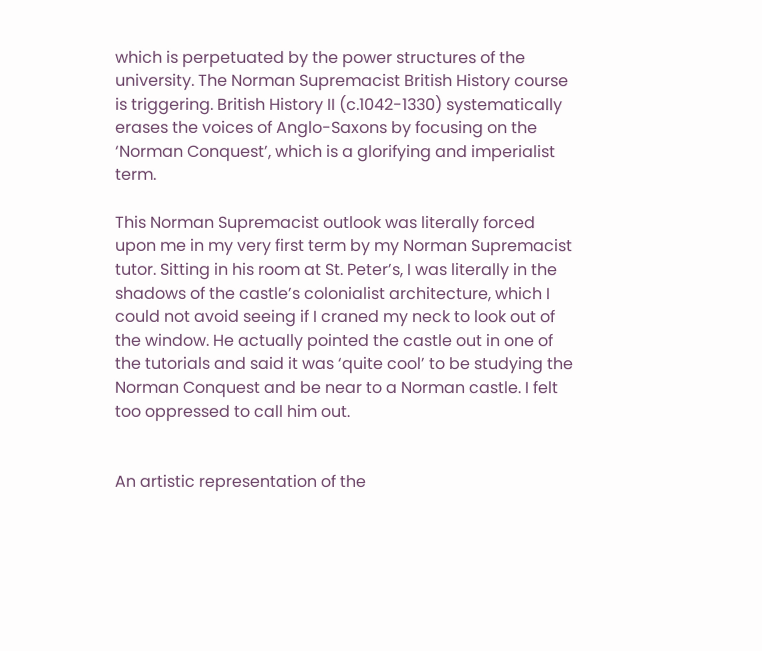which is perpetuated by the power structures of the university. The Norman Supremacist British History course is triggering. British History II (c.1042-1330) systematically erases the voices of Anglo-Saxons by focusing on the ‘Norman Conquest’, which is a glorifying and imperialist term.

This Norman Supremacist outlook was literally forced upon me in my very first term by my Norman Supremacist tutor. Sitting in his room at St. Peter’s, I was literally in the shadows of the castle’s colonialist architecture, which I could not avoid seeing if I craned my neck to look out of the window. He actually pointed the castle out in one of the tutorials and said it was ‘quite cool’ to be studying the Norman Conquest and be near to a Norman castle. I felt too oppressed to call him out.


An artistic representation of the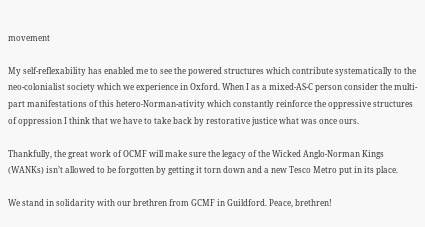movement

My self-reflexability has enabled me to see the powered structures which contribute systematically to the neo-colonialist society which we experience in Oxford. When I as a mixed-AS-C person consider the multi-part manifestations of this hetero-Norman-ativity which constantly reinforce the oppressive structures of oppression I think that we have to take back by restorative justice what was once ours.

Thankfully, the great work of OCMF will make sure the legacy of the Wicked Anglo-Norman Kings (WANKs) isn’t allowed to be forgotten by getting it torn down and a new Tesco Metro put in its place.

We stand in solidarity with our brethren from GCMF in Guildford. Peace, brethren!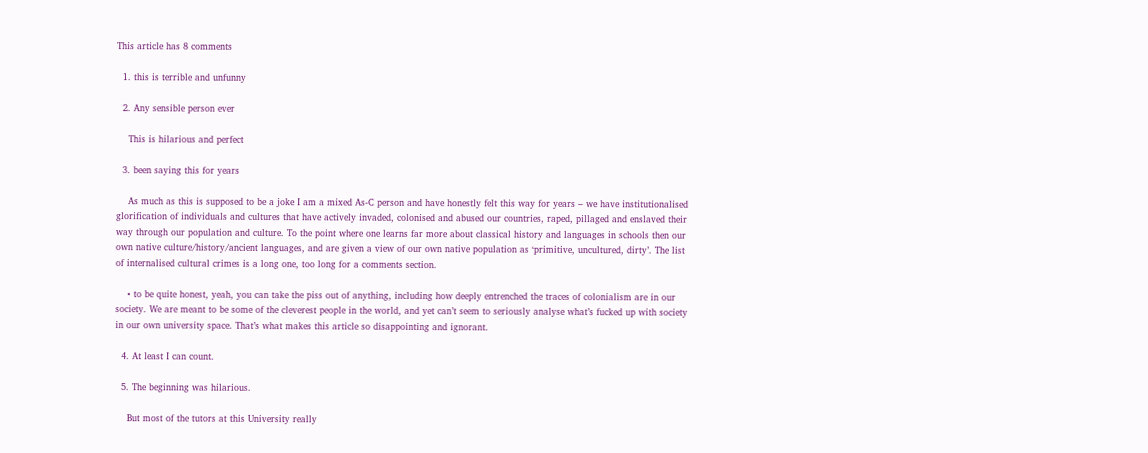This article has 8 comments

  1. this is terrible and unfunny

  2. Any sensible person ever

    This is hilarious and perfect

  3. been saying this for years

    As much as this is supposed to be a joke I am a mixed As-C person and have honestly felt this way for years – we have institutionalised glorification of individuals and cultures that have actively invaded, colonised and abused our countries, raped, pillaged and enslaved their way through our population and culture. To the point where one learns far more about classical history and languages in schools then our own native culture/history/ancient languages, and are given a view of our own native population as ‘primitive, uncultured, dirty’. The list of internalised cultural crimes is a long one, too long for a comments section.

    • to be quite honest, yeah, you can take the piss out of anything, including how deeply entrenched the traces of colonialism are in our society. We are meant to be some of the cleverest people in the world, and yet can’t seem to seriously analyse what’s fucked up with society in our own university space. That’s what makes this article so disappointing and ignorant.

  4. At least I can count.

  5. The beginning was hilarious.

    But most of the tutors at this University really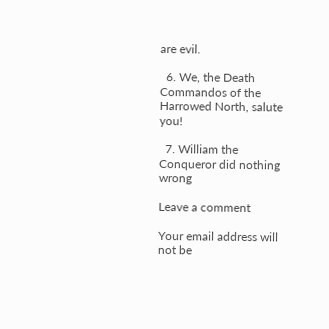are evil.

  6. We, the Death Commandos of the Harrowed North, salute you!

  7. William the Conqueror did nothing wrong

Leave a comment

Your email address will not be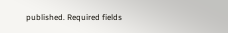published. Required fields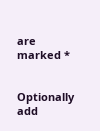are marked *


Optionally add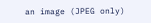an image (JPEG only)